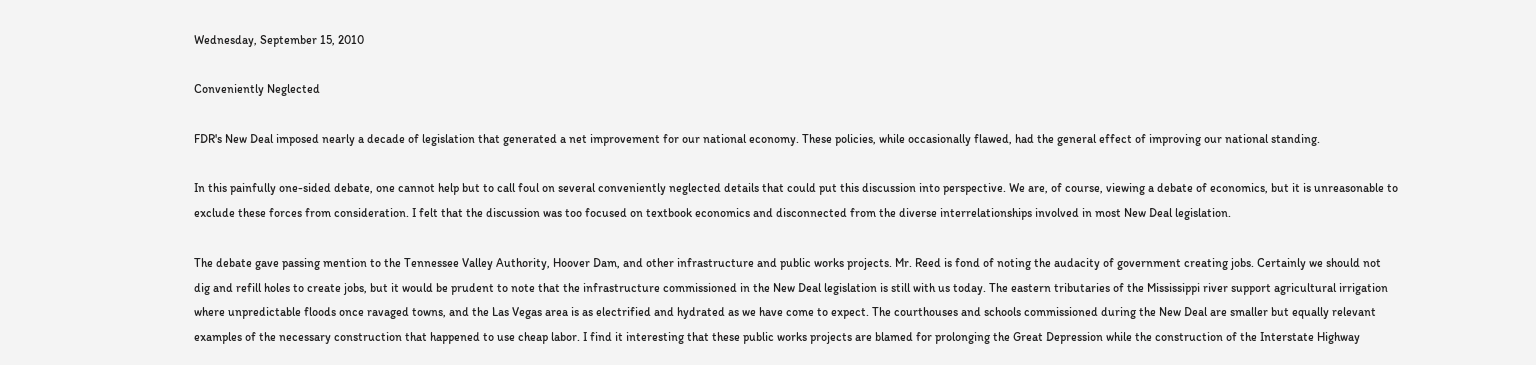Wednesday, September 15, 2010

Conveniently Neglected

FDR's New Deal imposed nearly a decade of legislation that generated a net improvement for our national economy. These policies, while occasionally flawed, had the general effect of improving our national standing.

In this painfully one-sided debate, one cannot help but to call foul on several conveniently neglected details that could put this discussion into perspective. We are, of course, viewing a debate of economics, but it is unreasonable to exclude these forces from consideration. I felt that the discussion was too focused on textbook economics and disconnected from the diverse interrelationships involved in most New Deal legislation.

The debate gave passing mention to the Tennessee Valley Authority, Hoover Dam, and other infrastructure and public works projects. Mr. Reed is fond of noting the audacity of government creating jobs. Certainly we should not dig and refill holes to create jobs, but it would be prudent to note that the infrastructure commissioned in the New Deal legislation is still with us today. The eastern tributaries of the Mississippi river support agricultural irrigation where unpredictable floods once ravaged towns, and the Las Vegas area is as electrified and hydrated as we have come to expect. The courthouses and schools commissioned during the New Deal are smaller but equally relevant examples of the necessary construction that happened to use cheap labor. I find it interesting that these public works projects are blamed for prolonging the Great Depression while the construction of the Interstate Highway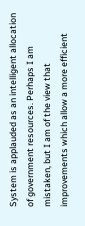System is applauded as an intelligent allocation of government resources. Perhaps I am mistaken, but I am of the view that improvements which allow a more efficient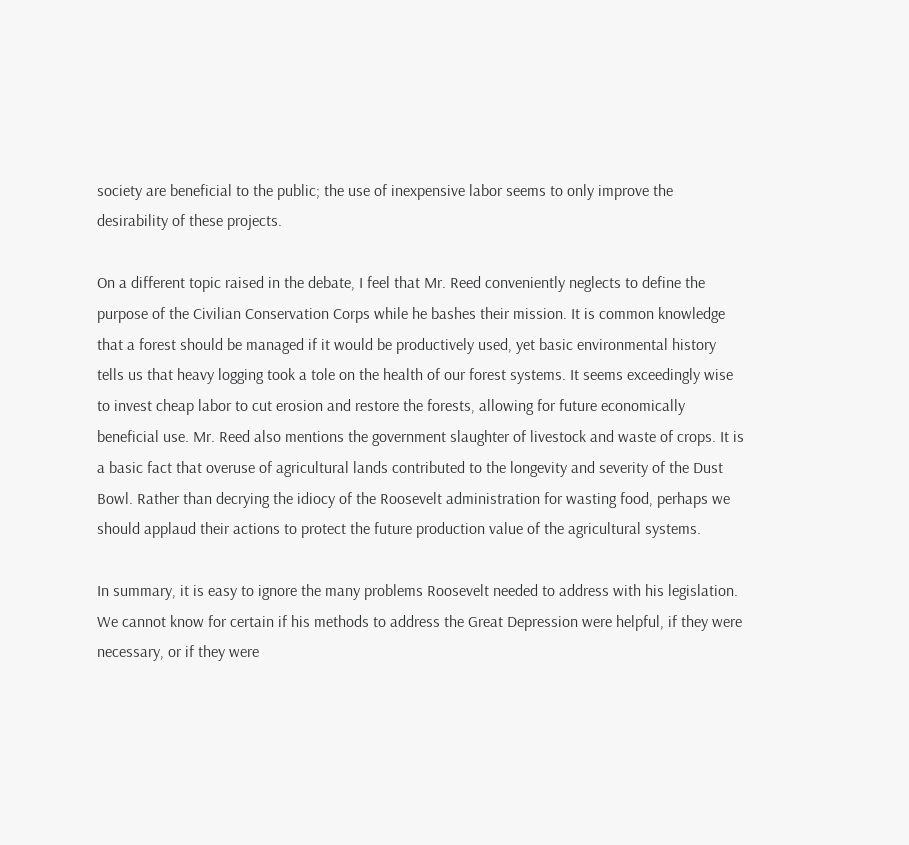society are beneficial to the public; the use of inexpensive labor seems to only improve the desirability of these projects.

On a different topic raised in the debate, I feel that Mr. Reed conveniently neglects to define the purpose of the Civilian Conservation Corps while he bashes their mission. It is common knowledge that a forest should be managed if it would be productively used, yet basic environmental history tells us that heavy logging took a tole on the health of our forest systems. It seems exceedingly wise to invest cheap labor to cut erosion and restore the forests, allowing for future economically beneficial use. Mr. Reed also mentions the government slaughter of livestock and waste of crops. It is a basic fact that overuse of agricultural lands contributed to the longevity and severity of the Dust Bowl. Rather than decrying the idiocy of the Roosevelt administration for wasting food, perhaps we should applaud their actions to protect the future production value of the agricultural systems.

In summary, it is easy to ignore the many problems Roosevelt needed to address with his legislation. We cannot know for certain if his methods to address the Great Depression were helpful, if they were necessary, or if they were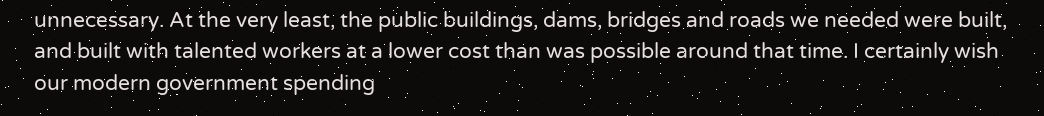unnecessary. At the very least, the public buildings, dams, bridges and roads we needed were built, and built with talented workers at a lower cost than was possible around that time. I certainly wish our modern government spending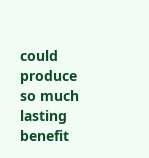could produce so much lasting benefit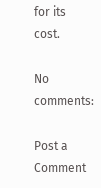for its cost.

No comments:

Post a Comment